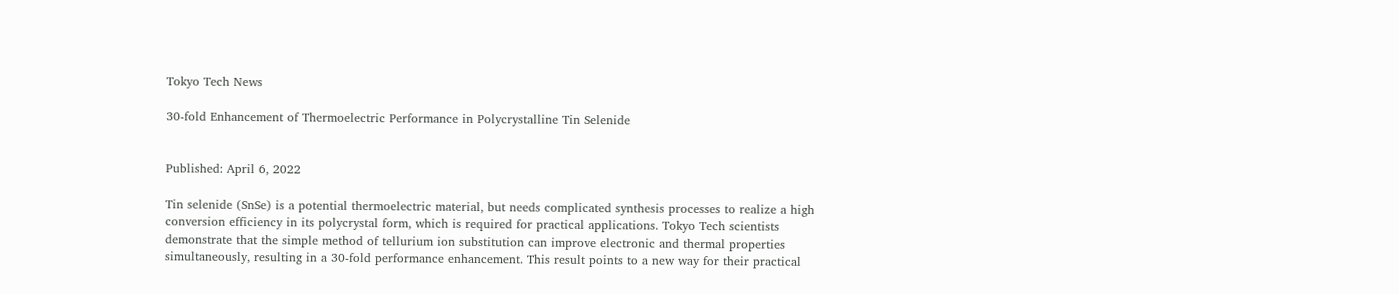Tokyo Tech News

30-fold Enhancement of Thermoelectric Performance in Polycrystalline Tin Selenide


Published: April 6, 2022

Tin selenide (SnSe) is a potential thermoelectric material, but needs complicated synthesis processes to realize a high conversion efficiency in its polycrystal form, which is required for practical applications. Tokyo Tech scientists demonstrate that the simple method of tellurium ion substitution can improve electronic and thermal properties simultaneously, resulting in a 30-fold performance enhancement. This result points to a new way for their practical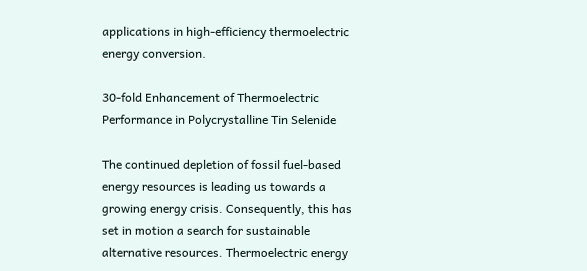applications in high-efficiency thermoelectric energy conversion.

30-fold Enhancement of Thermoelectric Performance in Polycrystalline Tin Selenide

The continued depletion of fossil fuel-based energy resources is leading us towards a growing energy crisis. Consequently, this has set in motion a search for sustainable alternative resources. Thermoelectric energy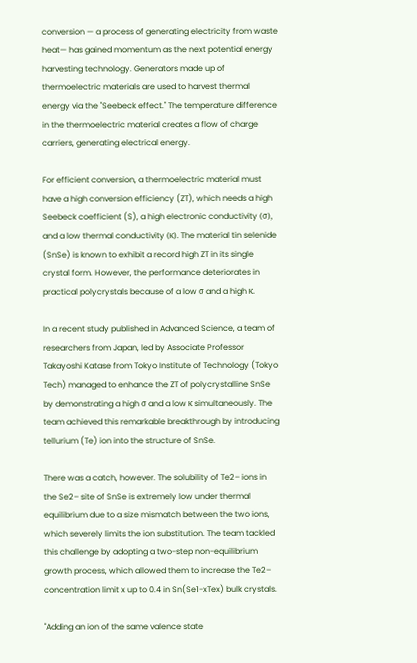conversion — a process of generating electricity from waste heat— has gained momentum as the next potential energy harvesting technology. Generators made up of thermoelectric materials are used to harvest thermal energy via the "Seebeck effect." The temperature difference in the thermoelectric material creates a flow of charge carriers, generating electrical energy.

For efficient conversion, a thermoelectric material must have a high conversion efficiency (ZT), which needs a high Seebeck coefficient (S), a high electronic conductivity (σ), and a low thermal conductivity (κ). The material tin selenide (SnSe) is known to exhibit a record high ZT in its single crystal form. However, the performance deteriorates in practical polycrystals because of a low σ and a high κ.

In a recent study published in Advanced Science, a team of researchers from Japan, led by Associate Professor Takayoshi Katase from Tokyo Institute of Technology (Tokyo Tech) managed to enhance the ZT of polycrystalline SnSe by demonstrating a high σ and a low κ simultaneously. The team achieved this remarkable breakthrough by introducing tellurium (Te) ion into the structure of SnSe.

There was a catch, however. The solubility of Te2– ions in the Se2– site of SnSe is extremely low under thermal equilibrium due to a size mismatch between the two ions, which severely limits the ion substitution. The team tackled this challenge by adopting a two-step non-equilibrium growth process, which allowed them to increase the Te2– concentration limit x up to 0.4 in Sn(Se1-xTex) bulk crystals.

"Adding an ion of the same valence state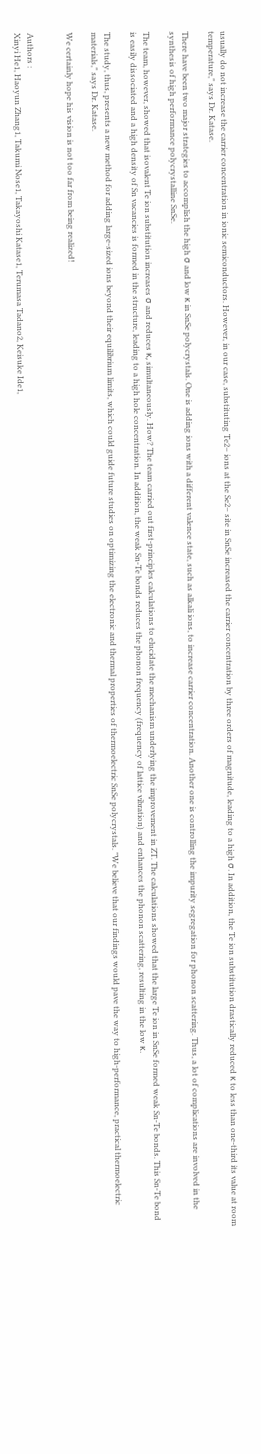usually do not increase the carrier concentration in ionic semiconductors. However, in our case, substituting Te2– ions at the Se2– site in SnSe increased the carrier concentration by three orders of magnitude, leading to a high σ. In addition, the Te ion substitution drastically reduced κ to less than one-third its value at room temperature," says Dr. Katase.

There have been two major strategies to accomplish the high σ and low κ in SnSe polycrystals. One is adding ions with a different valence state, such as alkali ions, to increase carrier concentration. Another one is controlling the impurity segregation for phonon scattering. Thus, a lot of complications are involved in the synthesis of high performance polycrystalline SnSe.

The team, however, showed that isovalent Te ion substitution increases σ and reduces κ, simultaneously. How? The team carried out first-principles calculations to elucidate the mechanism underlying the improvement in ZT. The calculations showed that the large Te ion in SnSe formed weak Sn-Te bonds. This Sn-Te bond is easily dissociated and a high density of Sn vacancies is formed in the structure, leading to a high hole concentration. In addition, the weak Sn-Te bonds reduces the phonon frequency (frequency of lattice vibration) and enhances the phonon scattering, resulting in the low κ.

The study, thus, presents a new method for adding large-sized ions beyond their equilibrium limits, which could guide future studies on optimizing the electronic and thermal properties of thermoelectric SnSe polycrystals. "We believe that our findings would pave the way to high-performance, practical thermoelectric materials," says Dr. Katase.

We certainly hope his vision is not too far from being realized!


Authors :
Xinyi He1, Haoyun Zhang1, Takumi Nose1, Takayoshi Katase1, Terumasa Tadano2, Keisuke Ide1,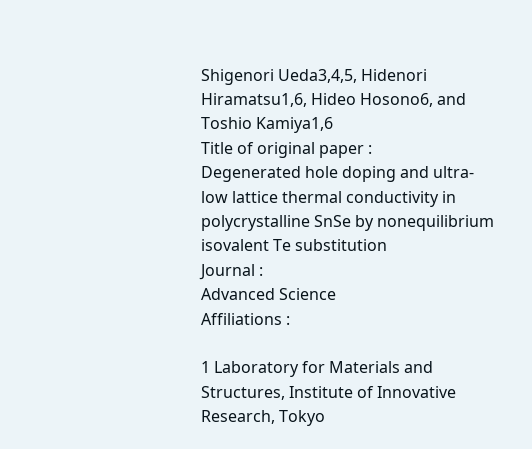Shigenori Ueda3,4,5, Hidenori Hiramatsu1,6, Hideo Hosono6, and Toshio Kamiya1,6
Title of original paper :
Degenerated hole doping and ultra-low lattice thermal conductivity in polycrystalline SnSe by nonequilibrium isovalent Te substitution
Journal :
Advanced Science
Affiliations :

1 Laboratory for Materials and Structures, Institute of Innovative Research, Tokyo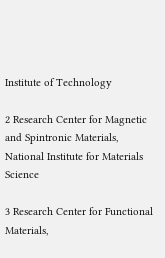Institute of Technology

2 Research Center for Magnetic and Spintronic Materials, National Institute for Materials Science

3 Research Center for Functional Materials,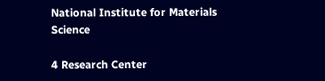National Institute for Materials Science

4 Research Center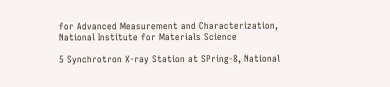for Advanced Measurement and Characterization, National Institute for Materials Science

5 Synchrotron X-ray Station at SPring-8, National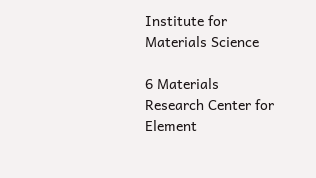Institute for Materials Science

6 Materials Research Center for Element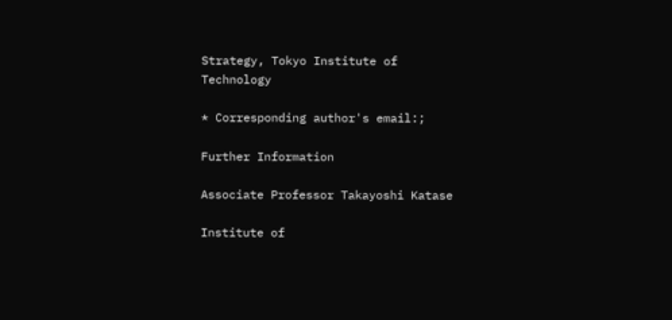Strategy, Tokyo Institute of Technology

* Corresponding author's email:;

Further Information

Associate Professor Takayoshi Katase

Institute of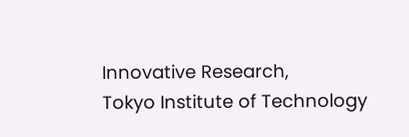Innovative Research,
Tokyo Institute of Technology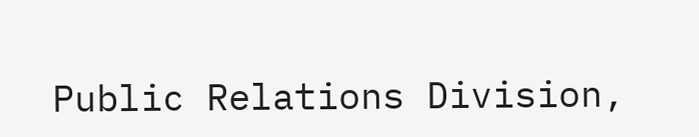Public Relations Division,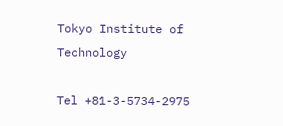Tokyo Institute of Technology

Tel +81-3-5734-2975